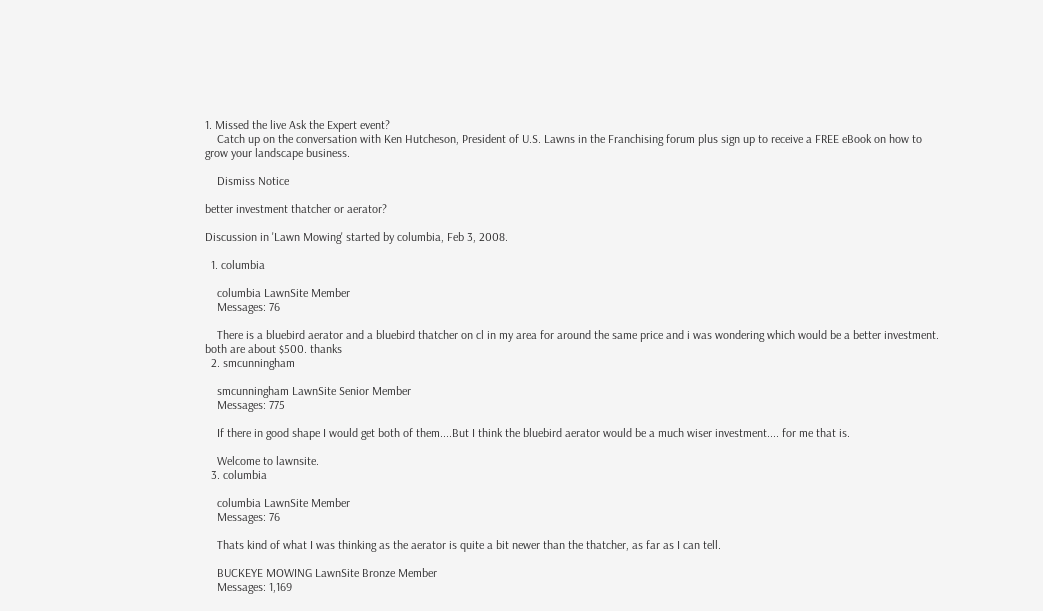1. Missed the live Ask the Expert event?
    Catch up on the conversation with Ken Hutcheson, President of U.S. Lawns in the Franchising forum plus sign up to receive a FREE eBook on how to grow your landscape business.

    Dismiss Notice

better investment thatcher or aerator?

Discussion in 'Lawn Mowing' started by columbia, Feb 3, 2008.

  1. columbia

    columbia LawnSite Member
    Messages: 76

    There is a bluebird aerator and a bluebird thatcher on cl in my area for around the same price and i was wondering which would be a better investment. both are about $500. thanks
  2. smcunningham

    smcunningham LawnSite Senior Member
    Messages: 775

    If there in good shape I would get both of them....But I think the bluebird aerator would be a much wiser investment.... for me that is.

    Welcome to lawnsite.
  3. columbia

    columbia LawnSite Member
    Messages: 76

    Thats kind of what I was thinking as the aerator is quite a bit newer than the thatcher, as far as I can tell.

    BUCKEYE MOWING LawnSite Bronze Member
    Messages: 1,169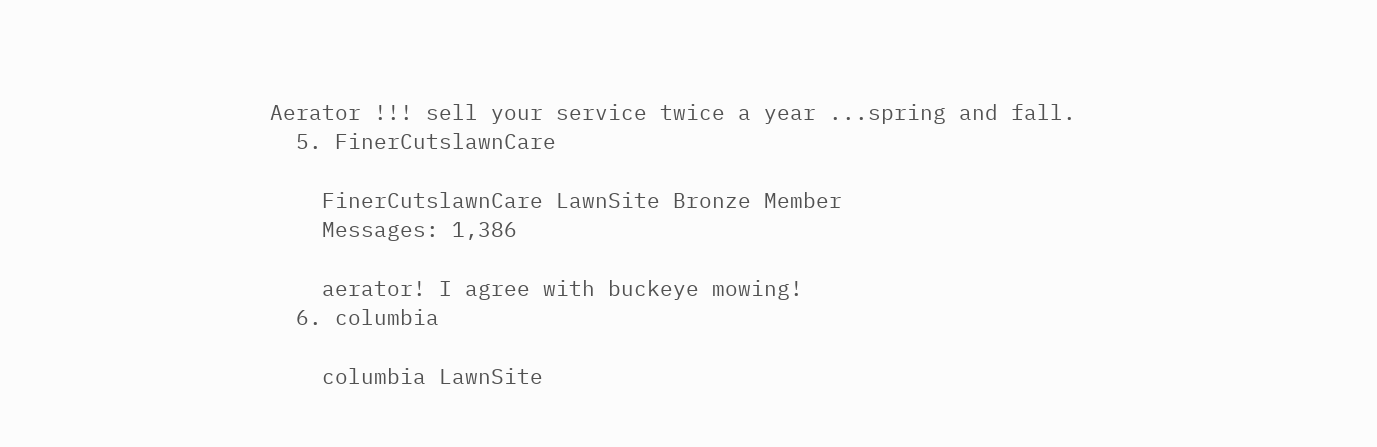Aerator !!! sell your service twice a year ...spring and fall.
  5. FinerCutslawnCare

    FinerCutslawnCare LawnSite Bronze Member
    Messages: 1,386

    aerator! I agree with buckeye mowing!
  6. columbia

    columbia LawnSite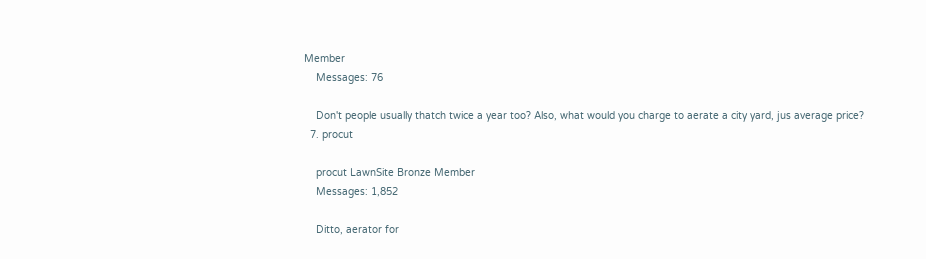Member
    Messages: 76

    Don't people usually thatch twice a year too? Also, what would you charge to aerate a city yard, jus average price?
  7. procut

    procut LawnSite Bronze Member
    Messages: 1,852

    Ditto, aerator for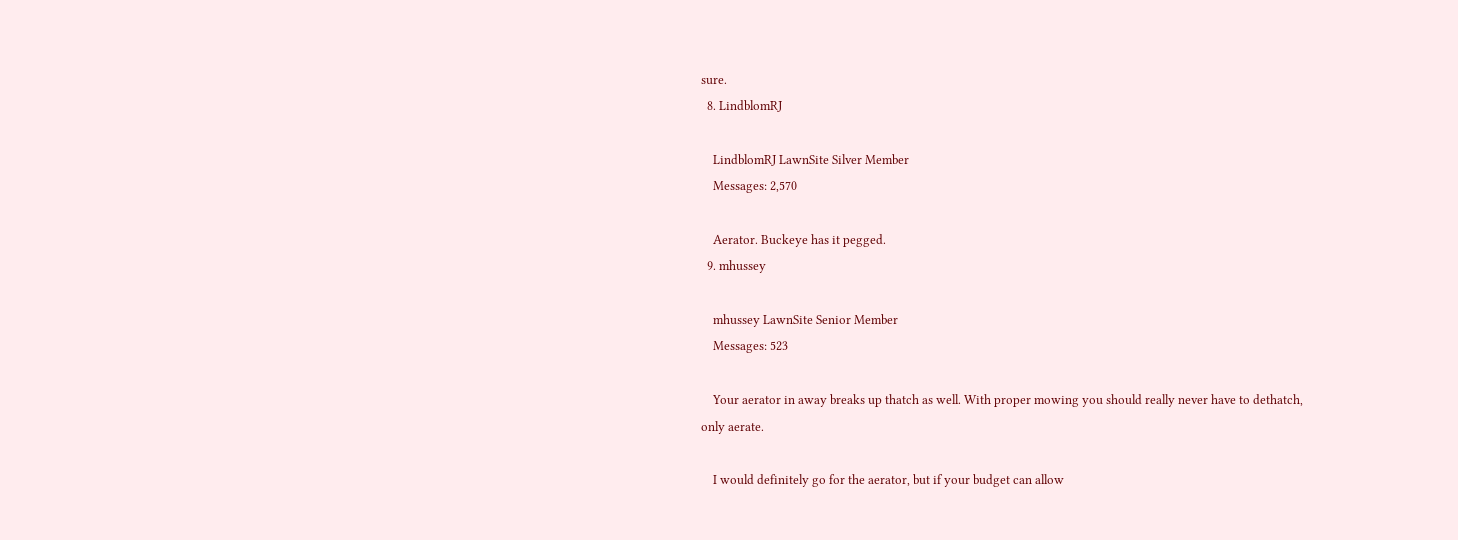sure.
  8. LindblomRJ

    LindblomRJ LawnSite Silver Member
    Messages: 2,570

    Aerator. Buckeye has it pegged.
  9. mhussey

    mhussey LawnSite Senior Member
    Messages: 523

    Your aerator in away breaks up thatch as well. With proper mowing you should really never have to dethatch, only aerate.

    I would definitely go for the aerator, but if your budget can allow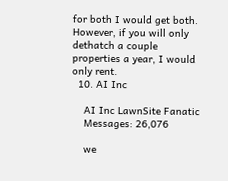for both I would get both. However, if you will only dethatch a couple properties a year, I would only rent.
  10. AI Inc

    AI Inc LawnSite Fanatic
    Messages: 26,076

    we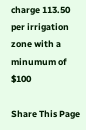charge 113.50 per irrigation zone with a minumum of $100

Share This Page